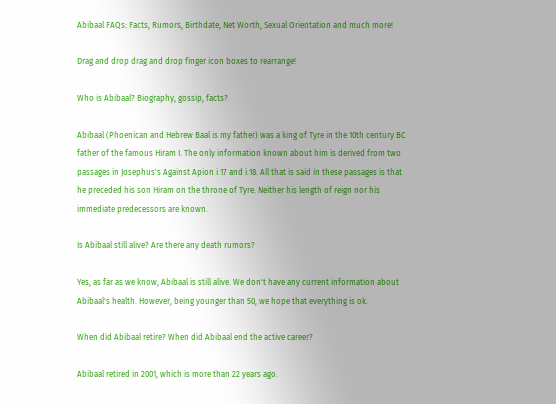Abibaal FAQs: Facts, Rumors, Birthdate, Net Worth, Sexual Orientation and much more!

Drag and drop drag and drop finger icon boxes to rearrange!

Who is Abibaal? Biography, gossip, facts?

Abibaal (Phoenican and Hebrew Baal is my father) was a king of Tyre in the 10th century BC father of the famous Hiram I. The only information known about him is derived from two passages in Josephus's Against Apion i.17 and i.18. All that is said in these passages is that he preceded his son Hiram on the throne of Tyre. Neither his length of reign nor his immediate predecessors are known.

Is Abibaal still alive? Are there any death rumors?

Yes, as far as we know, Abibaal is still alive. We don't have any current information about Abibaal's health. However, being younger than 50, we hope that everything is ok.

When did Abibaal retire? When did Abibaal end the active career?

Abibaal retired in 2001, which is more than 22 years ago.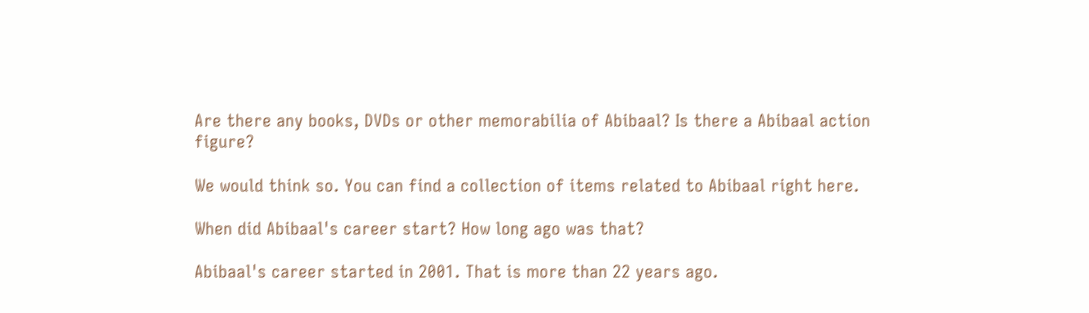Are there any books, DVDs or other memorabilia of Abibaal? Is there a Abibaal action figure?

We would think so. You can find a collection of items related to Abibaal right here.

When did Abibaal's career start? How long ago was that?

Abibaal's career started in 2001. That is more than 22 years ago.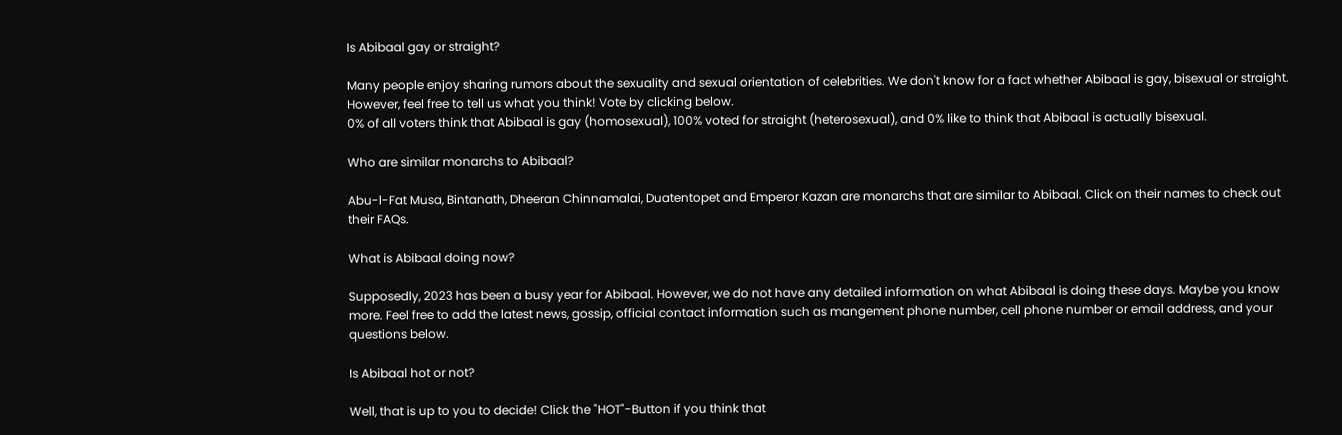Is Abibaal gay or straight?

Many people enjoy sharing rumors about the sexuality and sexual orientation of celebrities. We don't know for a fact whether Abibaal is gay, bisexual or straight. However, feel free to tell us what you think! Vote by clicking below.
0% of all voters think that Abibaal is gay (homosexual), 100% voted for straight (heterosexual), and 0% like to think that Abibaal is actually bisexual.

Who are similar monarchs to Abibaal?

Abu-l-Fat Musa, Bintanath, Dheeran Chinnamalai, Duatentopet and Emperor Kazan are monarchs that are similar to Abibaal. Click on their names to check out their FAQs.

What is Abibaal doing now?

Supposedly, 2023 has been a busy year for Abibaal. However, we do not have any detailed information on what Abibaal is doing these days. Maybe you know more. Feel free to add the latest news, gossip, official contact information such as mangement phone number, cell phone number or email address, and your questions below.

Is Abibaal hot or not?

Well, that is up to you to decide! Click the "HOT"-Button if you think that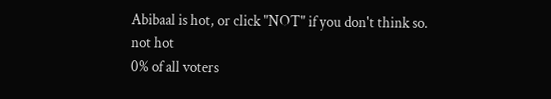Abibaal is hot, or click "NOT" if you don't think so.
not hot
0% of all voters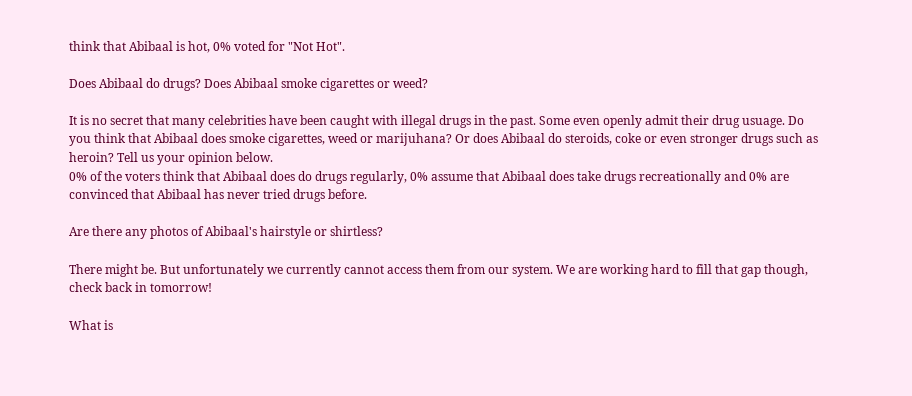think that Abibaal is hot, 0% voted for "Not Hot".

Does Abibaal do drugs? Does Abibaal smoke cigarettes or weed?

It is no secret that many celebrities have been caught with illegal drugs in the past. Some even openly admit their drug usuage. Do you think that Abibaal does smoke cigarettes, weed or marijuhana? Or does Abibaal do steroids, coke or even stronger drugs such as heroin? Tell us your opinion below.
0% of the voters think that Abibaal does do drugs regularly, 0% assume that Abibaal does take drugs recreationally and 0% are convinced that Abibaal has never tried drugs before.

Are there any photos of Abibaal's hairstyle or shirtless?

There might be. But unfortunately we currently cannot access them from our system. We are working hard to fill that gap though, check back in tomorrow!

What is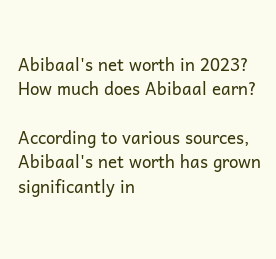Abibaal's net worth in 2023? How much does Abibaal earn?

According to various sources, Abibaal's net worth has grown significantly in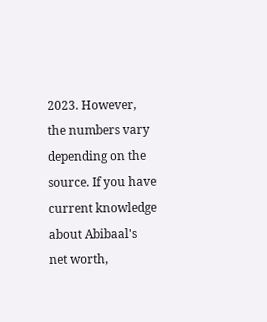2023. However, the numbers vary depending on the source. If you have current knowledge about Abibaal's net worth,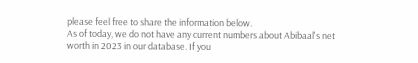please feel free to share the information below.
As of today, we do not have any current numbers about Abibaal's net worth in 2023 in our database. If you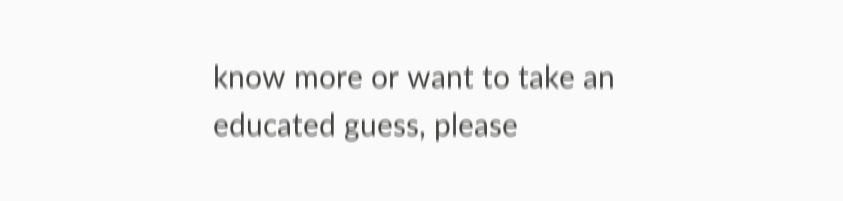know more or want to take an educated guess, please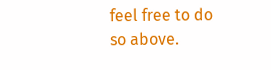feel free to do so above.